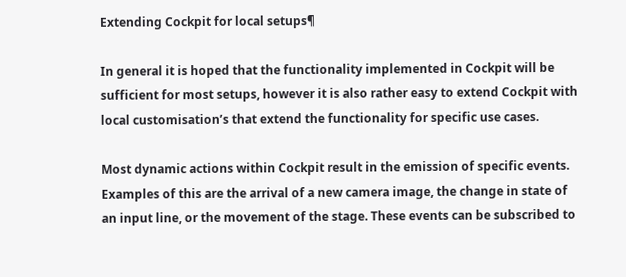Extending Cockpit for local setups¶

In general it is hoped that the functionality implemented in Cockpit will be sufficient for most setups, however it is also rather easy to extend Cockpit with local customisation’s that extend the functionality for specific use cases.

Most dynamic actions within Cockpit result in the emission of specific events. Examples of this are the arrival of a new camera image, the change in state of an input line, or the movement of the stage. These events can be subscribed to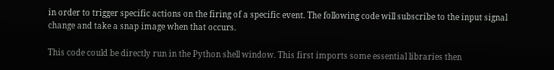in order to trigger specific actions on the firing of a specific event. The following code will subscribe to the input signal change and take a snap image when that occurs.

This code could be directly run in the Python shell window. This first imports some essential libraries then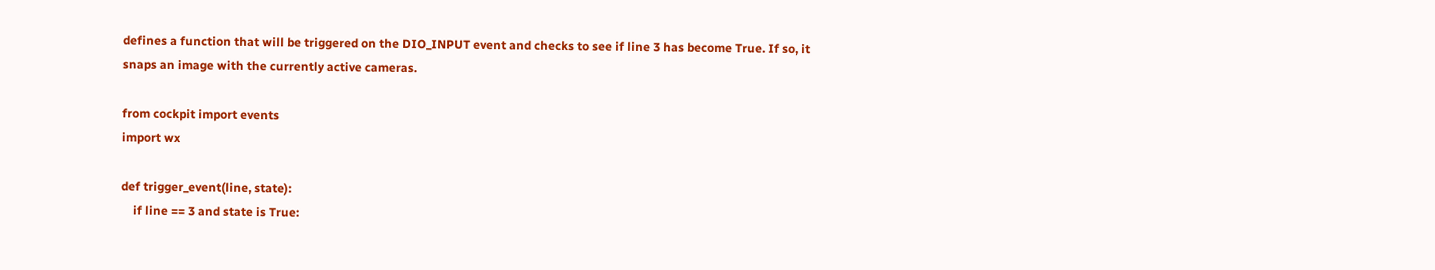defines a function that will be triggered on the DIO_INPUT event and checks to see if line 3 has become True. If so, it snaps an image with the currently active cameras.

from cockpit import events
import wx

def trigger_event(line, state):
    if line == 3 and state is True: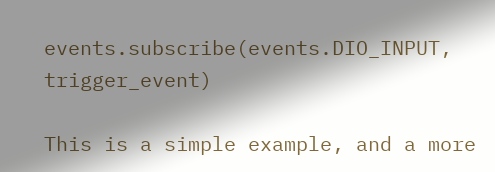events.subscribe(events.DIO_INPUT, trigger_event)

This is a simple example, and a more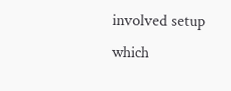involved setup which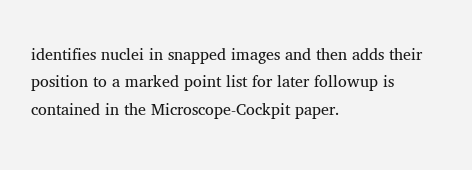identifies nuclei in snapped images and then adds their position to a marked point list for later followup is contained in the Microscope-Cockpit paper.